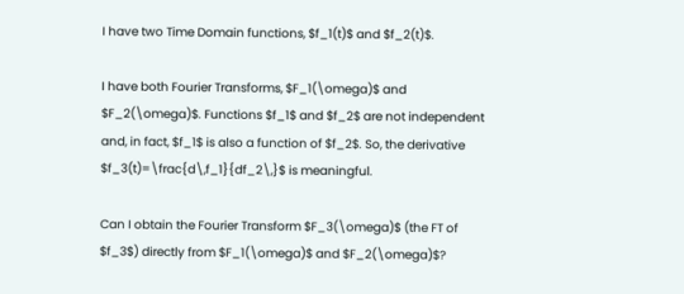I have two Time Domain functions, $f_1(t)$ and $f_2(t)$.

I have both Fourier Transforms, $F_1(\omega)$ and $F_2(\omega)$. Functions $f_1$ and $f_2$ are not independent and, in fact, $f_1$ is also a function of $f_2$. So, the derivative $f_3(t)=\frac{d\,f_1}{df_2\,}$ is meaningful.

Can I obtain the Fourier Transform $F_3(\omega)$ (the FT of $f_3$) directly from $F_1(\omega)$ and $F_2(\omega)$?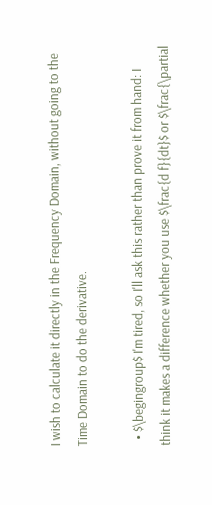I wish to calculate it directly in the Frequency Domain, without going to the Time Domain to do the derivative.

  • $\begingroup$ I'm tired, so I'll ask this rather than prove it from hand: I think it makes a difference whether you use $\frac{d f}{dt}$ or $\frac{\partial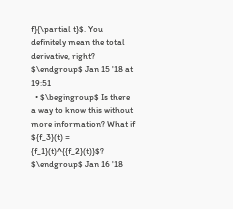f}{\partial t}$. You definitely mean the total derivative, right? $\endgroup$ Jan 15 '18 at 19:51
  • $\begingroup$ Is there a way to know this without more information? What if ${f_3}(t) = {f_1}(t)^{{f_2}(t)}$? $\endgroup$ Jan 16 '18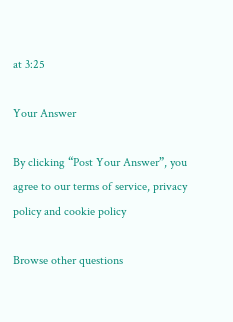at 3:25

Your Answer

By clicking “Post Your Answer”, you agree to our terms of service, privacy policy and cookie policy

Browse other questions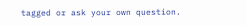tagged or ask your own question.